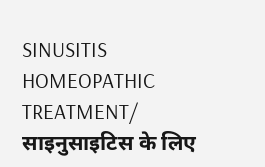SINUSITIS HOMEOPATHIC TREATMENT/ साइनुसाइटिस के लिए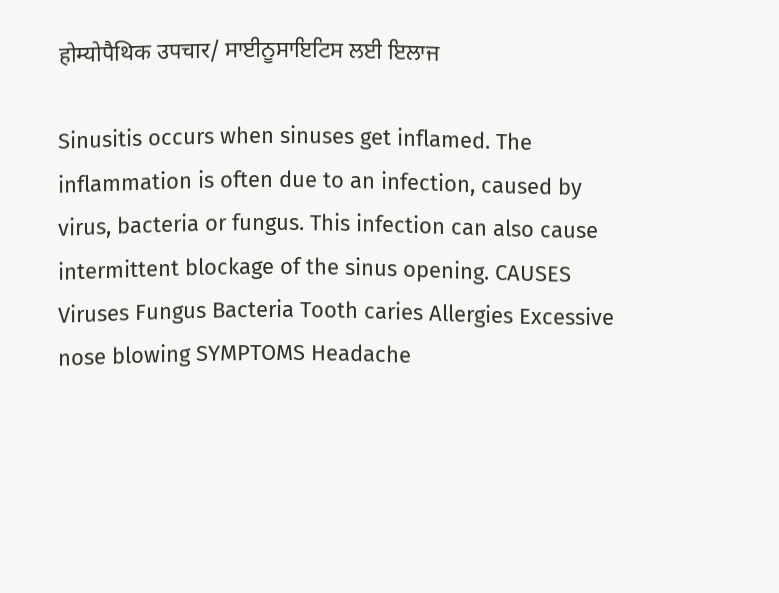होम्योपैथिक उपचार/ ਸਾਈਨੂਸਾਇਟਿਸ ਲਈ ਇਲਾਜ

Sinusitis occurs when sinuses get inflamed. The inflammation is often due to an infection, caused by virus, bacteria or fungus. This infection can also cause intermittent blockage of the sinus opening. CAUSES Viruses Fungus Bacteria Tooth caries Allergies Excessive nose blowing SYMPTOMS Headache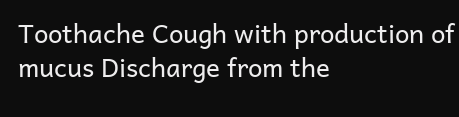Toothache Cough with production of mucus Discharge from the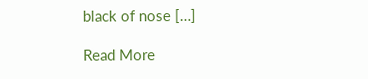black of nose […]

Read More